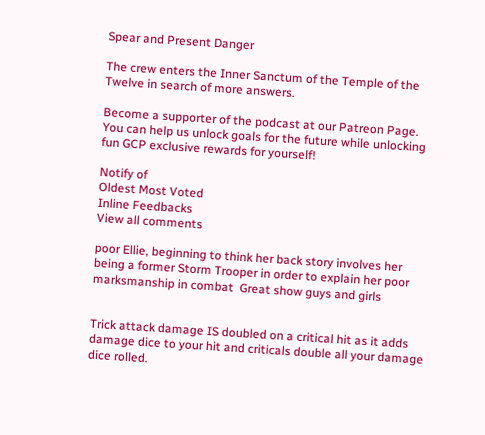Spear and Present Danger

The crew enters the Inner Sanctum of the Temple of the Twelve in search of more answers.

Become a supporter of the podcast at our Patreon Page. You can help us unlock goals for the future while unlocking fun GCP exclusive rewards for yourself!

Notify of
Oldest Most Voted
Inline Feedbacks
View all comments

poor Ellie, beginning to think her back story involves her being a former Storm Trooper in order to explain her poor marksmanship in combat  Great show guys and girls


Trick attack damage IS doubled on a critical hit as it adds damage dice to your hit and criticals double all your damage dice rolled.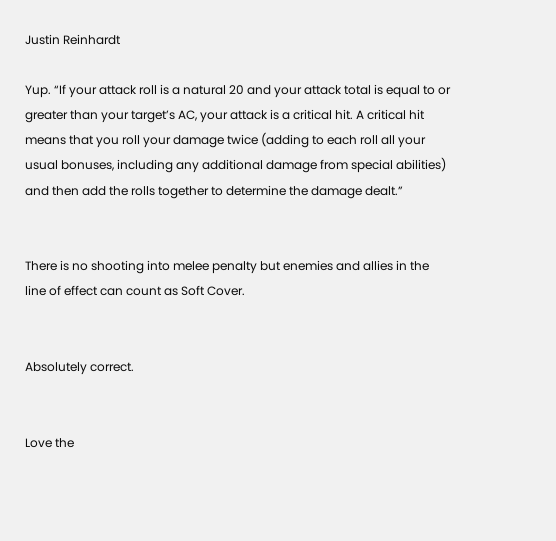Justin Reinhardt

Yup. “If your attack roll is a natural 20 and your attack total is equal to or greater than your target’s AC, your attack is a critical hit. A critical hit means that you roll your damage twice (adding to each roll all your usual bonuses, including any additional damage from special abilities) and then add the rolls together to determine the damage dealt.”


There is no shooting into melee penalty but enemies and allies in the line of effect can count as Soft Cover.


Absolutely correct.


Love the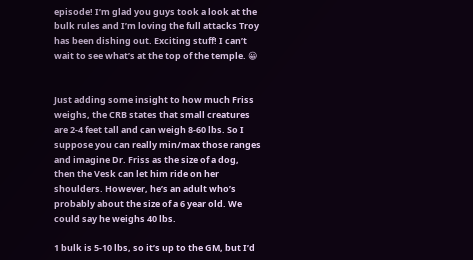episode! I’m glad you guys took a look at the bulk rules and I’m loving the full attacks Troy has been dishing out. Exciting stuff! I can’t wait to see what’s at the top of the temple. 😀


Just adding some insight to how much Friss weighs, the CRB states that small creatures are 2-4 feet tall and can weigh 8-60 lbs. So I suppose you can really min/max those ranges and imagine Dr. Friss as the size of a dog, then the Vesk can let him ride on her shoulders. However, he’s an adult who’s probably about the size of a 6 year old. We could say he weighs 40 lbs.

1 bulk is 5-10 lbs, so it’s up to the GM, but I’d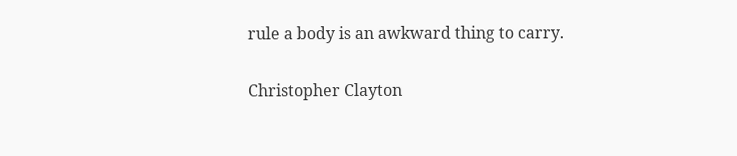rule a body is an awkward thing to carry.

Christopher Clayton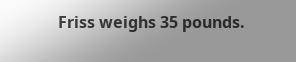Friss weighs 35 pounds.